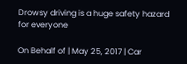Drowsy driving is a huge safety hazard for everyone

On Behalf of | May 25, 2017 | Car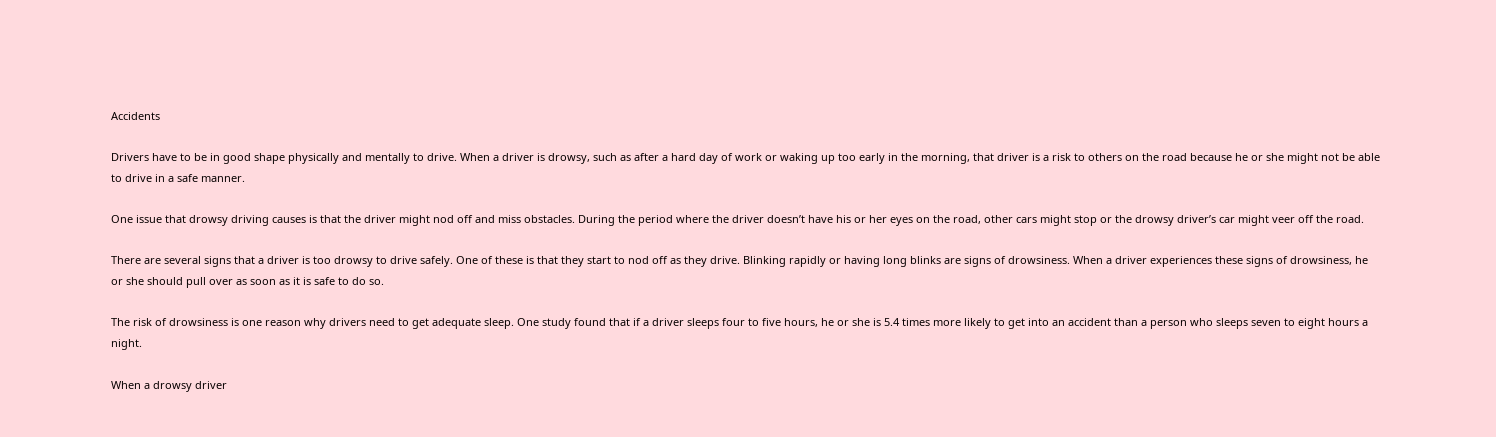Accidents

Drivers have to be in good shape physically and mentally to drive. When a driver is drowsy, such as after a hard day of work or waking up too early in the morning, that driver is a risk to others on the road because he or she might not be able to drive in a safe manner.

One issue that drowsy driving causes is that the driver might nod off and miss obstacles. During the period where the driver doesn’t have his or her eyes on the road, other cars might stop or the drowsy driver’s car might veer off the road.

There are several signs that a driver is too drowsy to drive safely. One of these is that they start to nod off as they drive. Blinking rapidly or having long blinks are signs of drowsiness. When a driver experiences these signs of drowsiness, he or she should pull over as soon as it is safe to do so.

The risk of drowsiness is one reason why drivers need to get adequate sleep. One study found that if a driver sleeps four to five hours, he or she is 5.4 times more likely to get into an accident than a person who sleeps seven to eight hours a night.

When a drowsy driver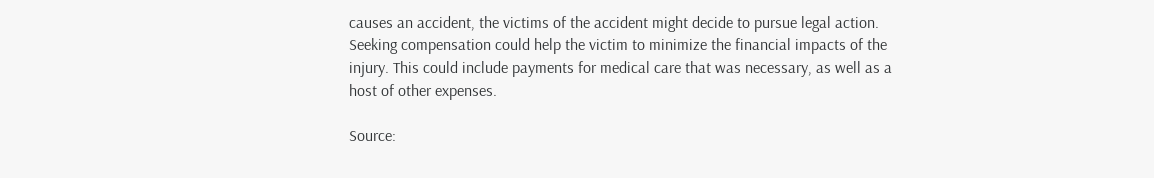causes an accident, the victims of the accident might decide to pursue legal action. Seeking compensation could help the victim to minimize the financial impacts of the injury. This could include payments for medical care that was necessary, as well as a host of other expenses.

Source: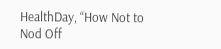HealthDay, “How Not to Nod Off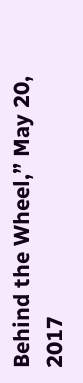Behind the Wheel,” May 20, 2017